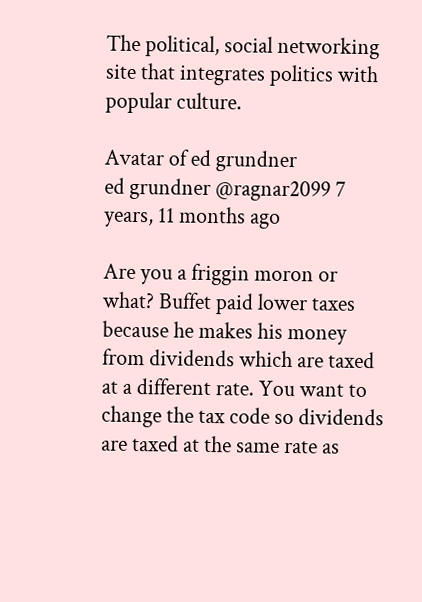The political, social networking site that integrates politics with popular culture.

Avatar of ed grundner
ed grundner @ragnar2099 7 years, 11 months ago

Are you a friggin moron or what? Buffet paid lower taxes because he makes his money from dividends which are taxed at a different rate. You want to change the tax code so dividends are taxed at the same rate as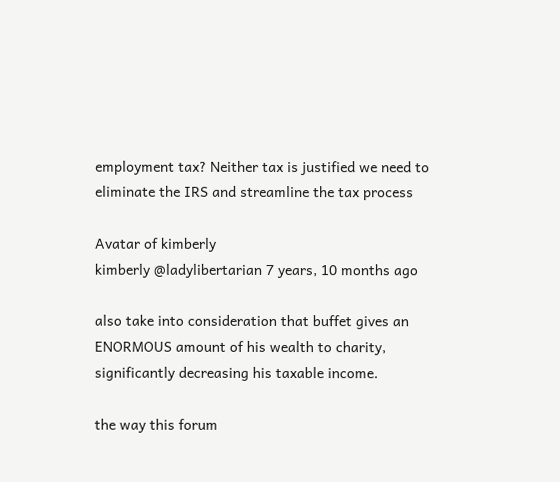employment tax? Neither tax is justified we need to eliminate the IRS and streamline the tax process

Avatar of kimberly
kimberly @ladylibertarian 7 years, 10 months ago

also take into consideration that buffet gives an ENORMOUS amount of his wealth to charity, significantly decreasing his taxable income.

the way this forum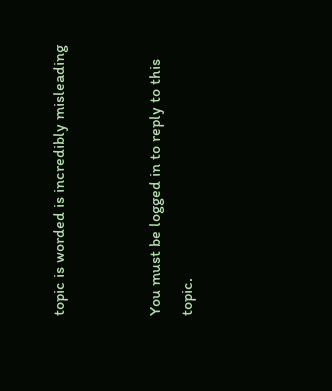topic is worded is incredibly misleading


You must be logged in to reply to this topic.